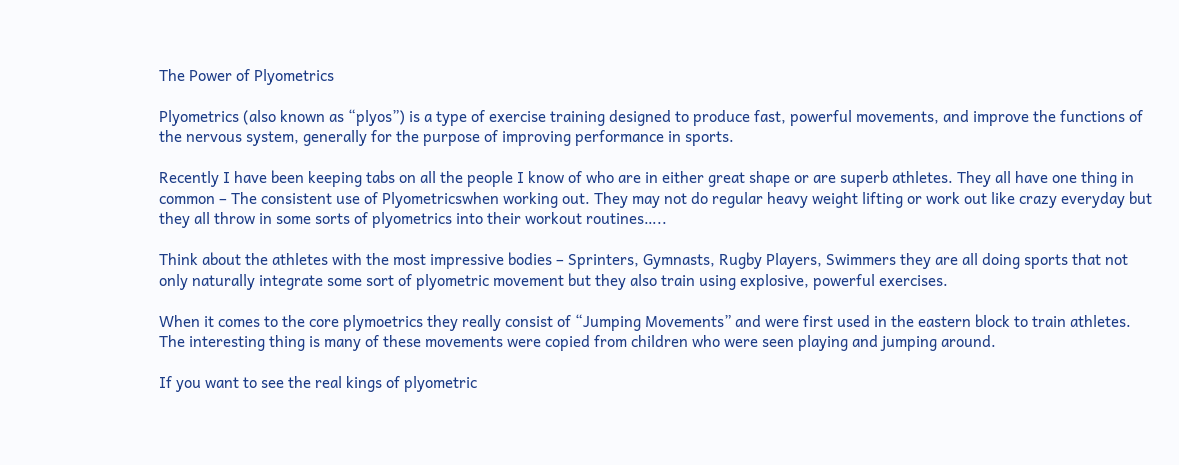The Power of Plyometrics

Plyometrics (also known as “plyos”) is a type of exercise training designed to produce fast, powerful movements, and improve the functions of the nervous system, generally for the purpose of improving performance in sports.

Recently I have been keeping tabs on all the people I know of who are in either great shape or are superb athletes. They all have one thing in common – The consistent use of Plyometricswhen working out. They may not do regular heavy weight lifting or work out like crazy everyday but they all throw in some sorts of plyometrics into their workout routines…..

Think about the athletes with the most impressive bodies – Sprinters, Gymnasts, Rugby Players, Swimmers they are all doing sports that not only naturally integrate some sort of plyometric movement but they also train using explosive, powerful exercises.

When it comes to the core plymoetrics they really consist of “Jumping Movements” and were first used in the eastern block to train athletes. The interesting thing is many of these movements were copied from children who were seen playing and jumping around.

If you want to see the real kings of plyometric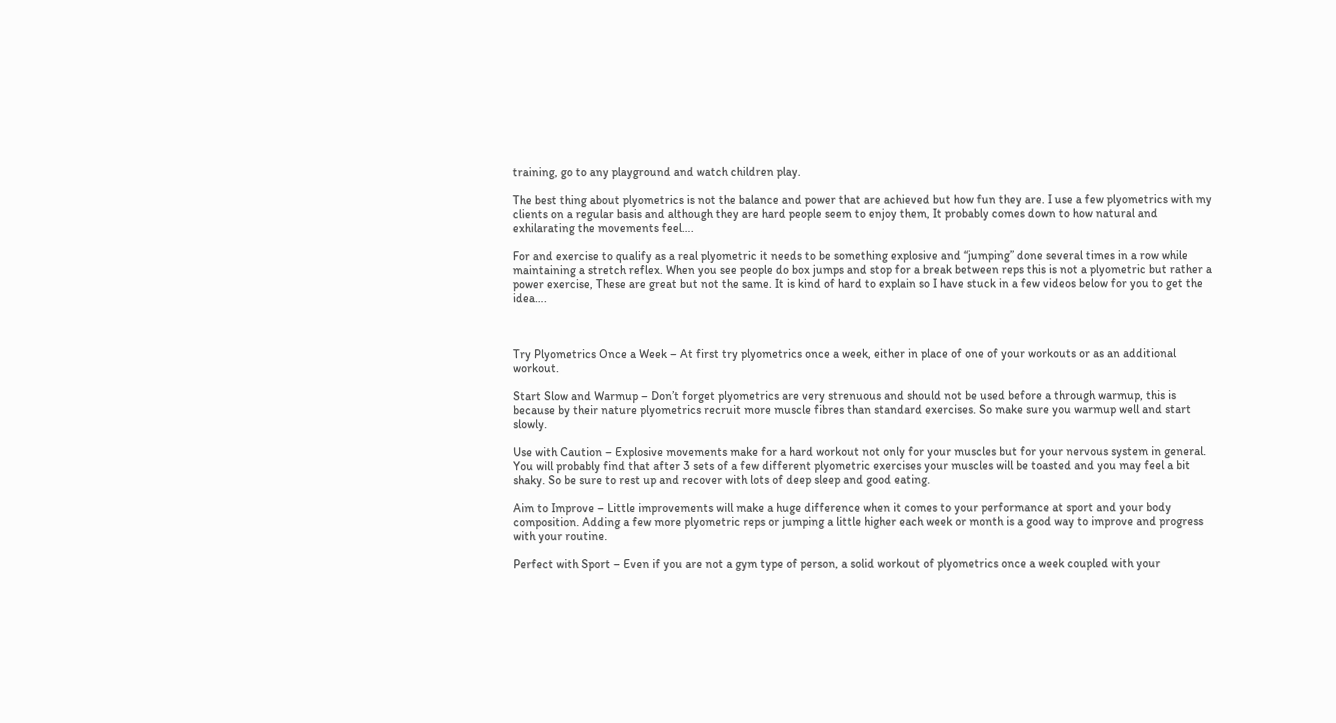training, go to any playground and watch children play.

The best thing about plyometrics is not the balance and power that are achieved but how fun they are. I use a few plyometrics with my clients on a regular basis and although they are hard people seem to enjoy them, It probably comes down to how natural and exhilarating the movements feel….

For and exercise to qualify as a real plyometric it needs to be something explosive and “jumping” done several times in a row while maintaining a stretch reflex. When you see people do box jumps and stop for a break between reps this is not a plyometric but rather a power exercise, These are great but not the same. It is kind of hard to explain so I have stuck in a few videos below for you to get the idea….



Try Plyometrics Once a Week – At first try plyometrics once a week, either in place of one of your workouts or as an additional workout.

Start Slow and Warmup – Don’t forget plyometrics are very strenuous and should not be used before a through warmup, this is because by their nature plyometrics recruit more muscle fibres than standard exercises. So make sure you warmup well and start slowly.

Use with Caution – Explosive movements make for a hard workout not only for your muscles but for your nervous system in general. You will probably find that after 3 sets of a few different plyometric exercises your muscles will be toasted and you may feel a bit shaky. So be sure to rest up and recover with lots of deep sleep and good eating.

Aim to Improve – Little improvements will make a huge difference when it comes to your performance at sport and your body composition. Adding a few more plyometric reps or jumping a little higher each week or month is a good way to improve and progress with your routine.

Perfect with Sport – Even if you are not a gym type of person, a solid workout of plyometrics once a week coupled with your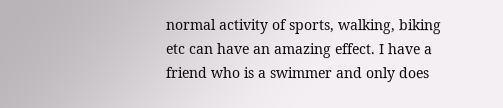normal activity of sports, walking, biking etc can have an amazing effect. I have a friend who is a swimmer and only does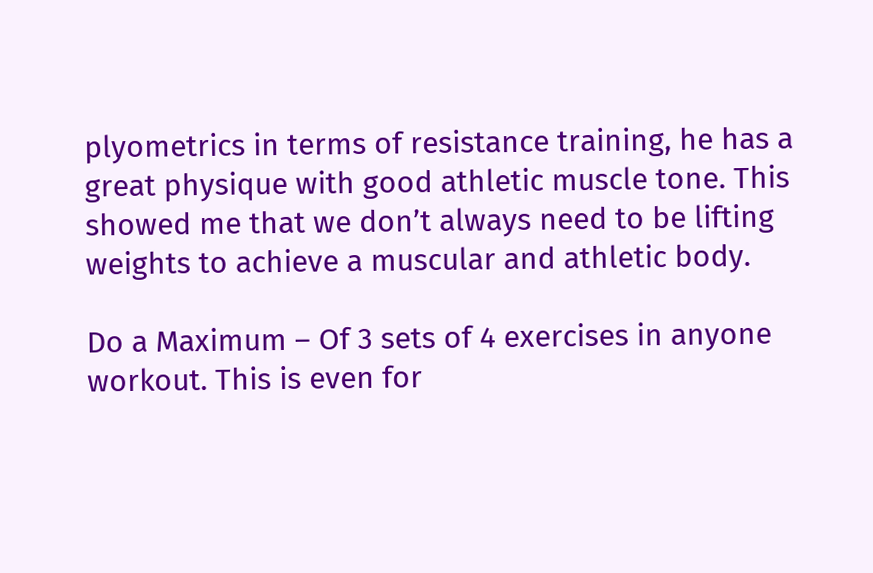plyometrics in terms of resistance training, he has a great physique with good athletic muscle tone. This showed me that we don’t always need to be lifting weights to achieve a muscular and athletic body.

Do a Maximum – Of 3 sets of 4 exercises in anyone workout. This is even for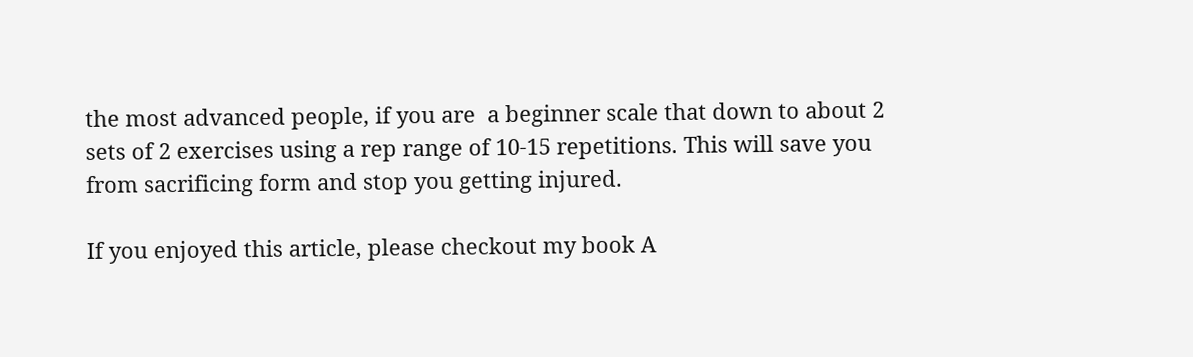the most advanced people, if you are  a beginner scale that down to about 2 sets of 2 exercises using a rep range of 10-15 repetitions. This will save you from sacrificing form and stop you getting injured.

If you enjoyed this article, please checkout my book A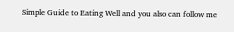Simple Guide to Eating Well and you also can follow me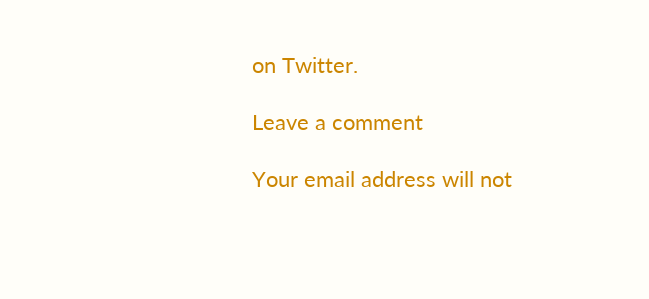on Twitter.

Leave a comment

Your email address will not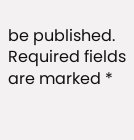be published. Required fields are marked *